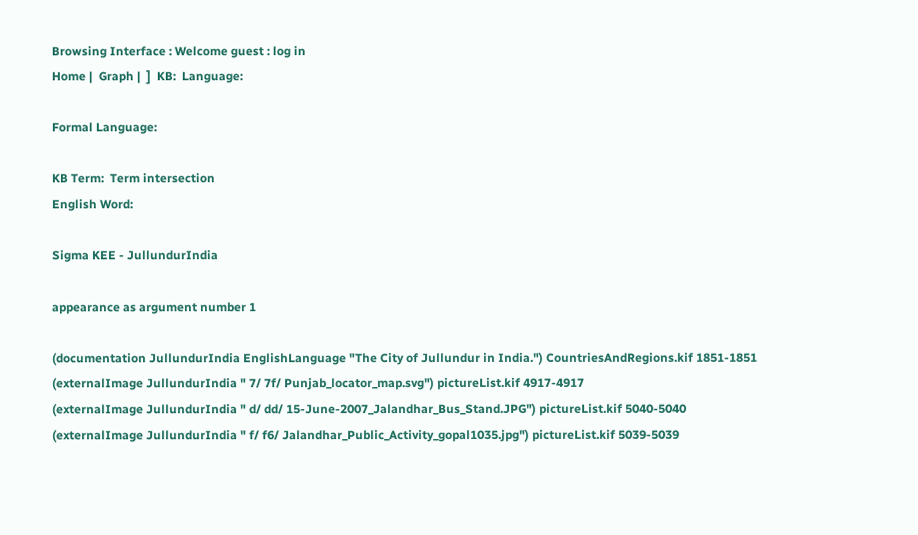Browsing Interface : Welcome guest : log in
Home |  Graph |  ]  KB:  Language:

Formal Language:

KB Term:  Term intersection
English Word:

Sigma KEE - JullundurIndia

appearance as argument number 1

(documentation JullundurIndia EnglishLanguage "The City of Jullundur in India.") CountriesAndRegions.kif 1851-1851
(externalImage JullundurIndia " 7/ 7f/ Punjab_locator_map.svg") pictureList.kif 4917-4917
(externalImage JullundurIndia " d/ dd/ 15-June-2007_Jalandhar_Bus_Stand.JPG") pictureList.kif 5040-5040
(externalImage JullundurIndia " f/ f6/ Jalandhar_Public_Activity_gopal1035.jpg") pictureList.kif 5039-5039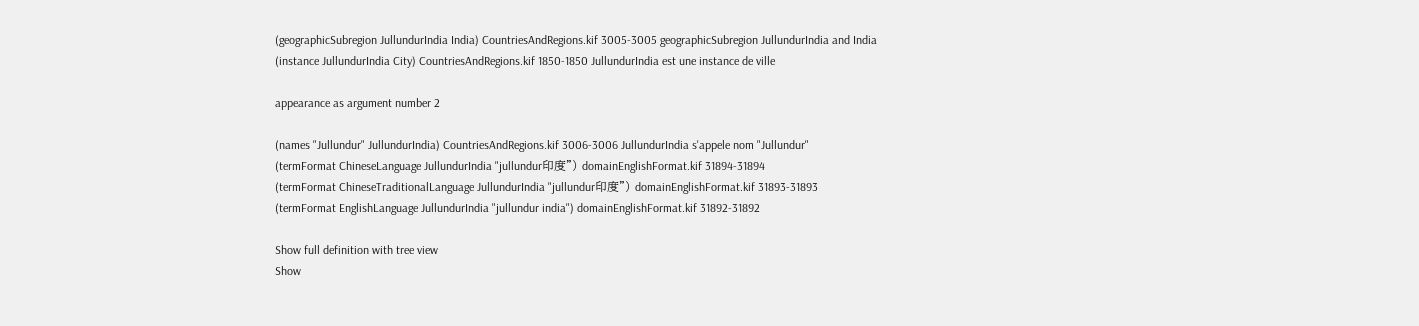(geographicSubregion JullundurIndia India) CountriesAndRegions.kif 3005-3005 geographicSubregion JullundurIndia and India
(instance JullundurIndia City) CountriesAndRegions.kif 1850-1850 JullundurIndia est une instance de ville

appearance as argument number 2

(names "Jullundur" JullundurIndia) CountriesAndRegions.kif 3006-3006 JullundurIndia s'appele nom "Jullundur"
(termFormat ChineseLanguage JullundurIndia "jullundur印度") domainEnglishFormat.kif 31894-31894
(termFormat ChineseTraditionalLanguage JullundurIndia "jullundur印度") domainEnglishFormat.kif 31893-31893
(termFormat EnglishLanguage JullundurIndia "jullundur india") domainEnglishFormat.kif 31892-31892

Show full definition with tree view
Show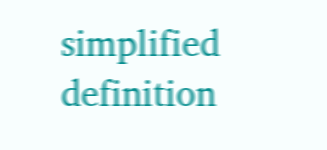simplified definition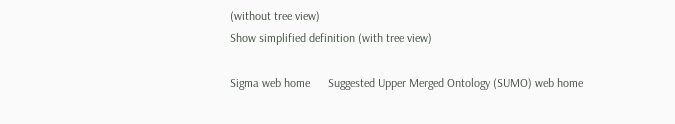(without tree view)
Show simplified definition (with tree view)

Sigma web home      Suggested Upper Merged Ontology (SUMO) web home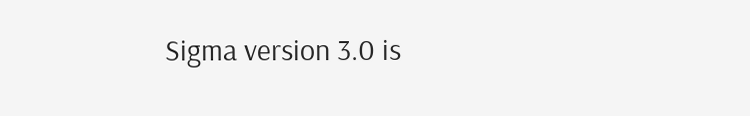Sigma version 3.0 is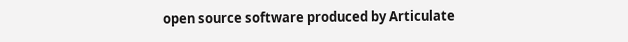open source software produced by Articulate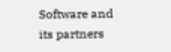Software and its partners